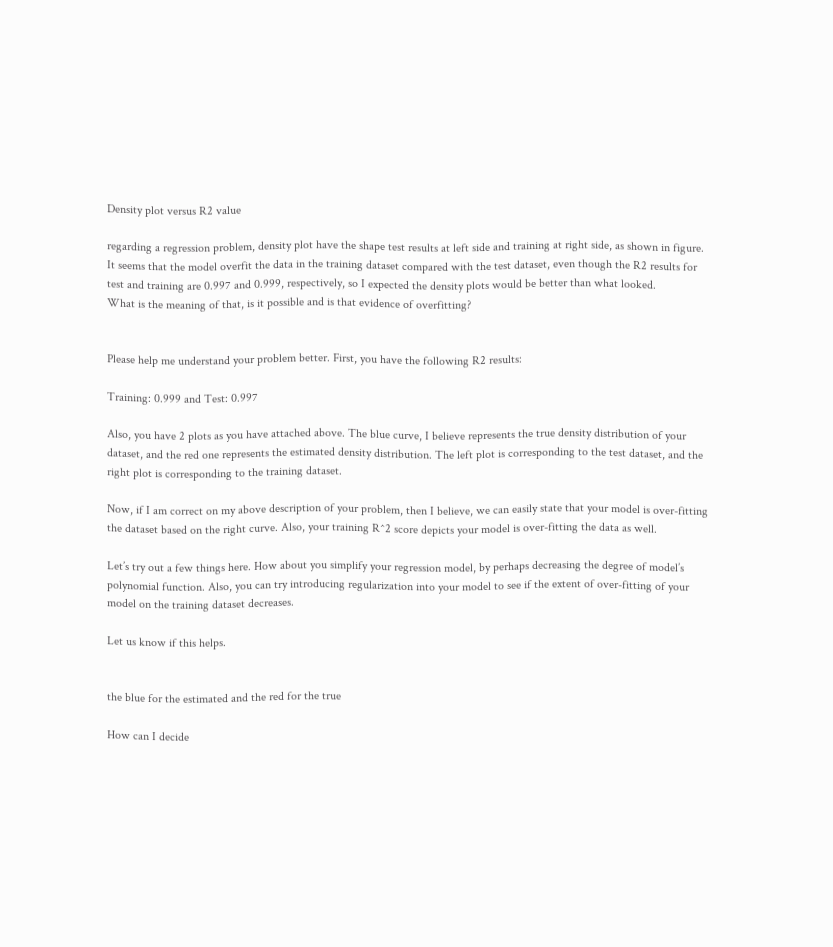Density plot versus R2 value

regarding a regression problem, density plot have the shape test results at left side and training at right side, as shown in figure. It seems that the model overfit the data in the training dataset compared with the test dataset, even though the R2 results for test and training are 0.997 and 0.999, respectively, so I expected the density plots would be better than what looked.
What is the meaning of that, is it possible and is that evidence of overfitting?


Please help me understand your problem better. First, you have the following R2 results:

Training: 0.999 and Test: 0.997

Also, you have 2 plots as you have attached above. The blue curve, I believe represents the true density distribution of your dataset, and the red one represents the estimated density distribution. The left plot is corresponding to the test dataset, and the right plot is corresponding to the training dataset.

Now, if I am correct on my above description of your problem, then I believe, we can easily state that your model is over-fitting the dataset based on the right curve. Also, your training R^2 score depicts your model is over-fitting the data as well.

Let’s try out a few things here. How about you simplify your regression model, by perhaps decreasing the degree of model’s polynomial function. Also, you can try introducing regularization into your model to see if the extent of over-fitting of your model on the training dataset decreases.

Let us know if this helps.


the blue for the estimated and the red for the true

How can I decide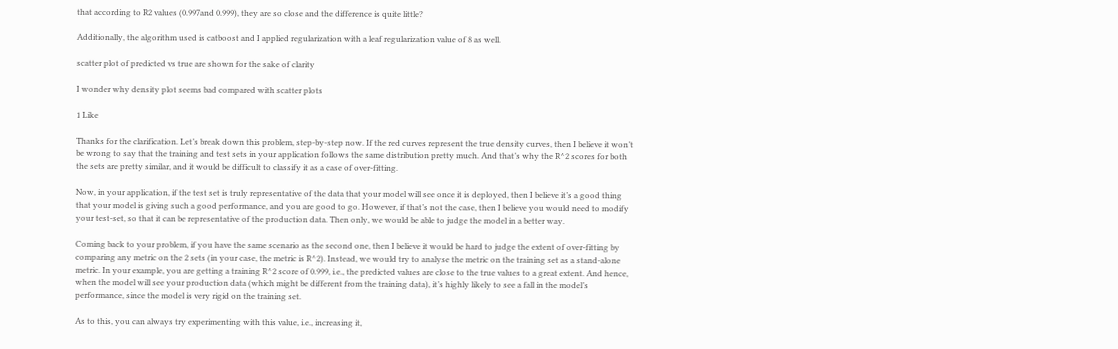that according to R2 values (0.997and 0.999), they are so close and the difference is quite little?

Additionally, the algorithm used is catboost and I applied regularization with a leaf regularization value of 8 as well.

scatter plot of predicted vs true are shown for the sake of clarity

I wonder why density plot seems bad compared with scatter plots

1 Like

Thanks for the clarification. Let’s break down this problem, step-by-step now. If the red curves represent the true density curves, then I believe it won’t be wrong to say that the training and test sets in your application follows the same distribution pretty much. And that’s why the R^2 scores for both the sets are pretty similar, and it would be difficult to classify it as a case of over-fitting.

Now, in your application, if the test set is truly representative of the data that your model will see once it is deployed, then I believe it’s a good thing that your model is giving such a good performance, and you are good to go. However, if that’s not the case, then I believe you would need to modify your test-set, so that it can be representative of the production data. Then only, we would be able to judge the model in a better way.

Coming back to your problem, if you have the same scenario as the second one, then I believe it would be hard to judge the extent of over-fitting by comparing any metric on the 2 sets (in your case, the metric is R^2). Instead, we would try to analyse the metric on the training set as a stand-alone metric. In your example, you are getting a training R^2 score of 0.999, i.e., the predicted values are close to the true values to a great extent. And hence, when the model will see your production data (which might be different from the training data), it’s highly likely to see a fall in the model’s performance, since the model is very rigid on the training set.

As to this, you can always try experimenting with this value, i.e., increasing it,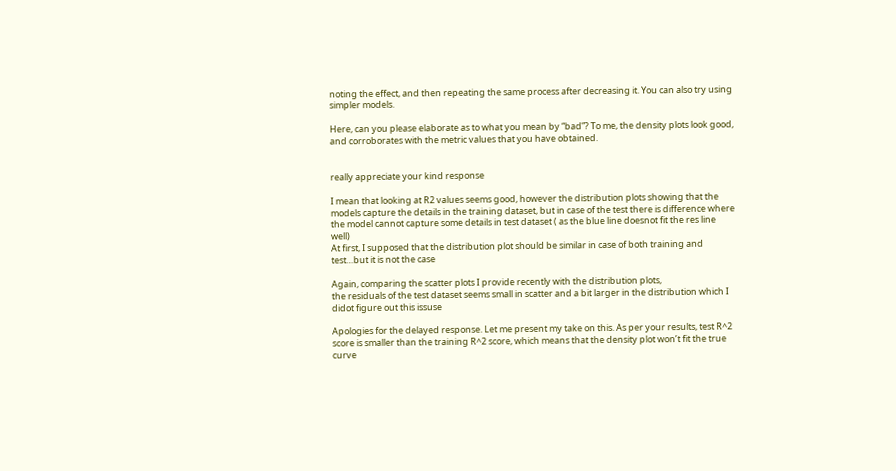noting the effect, and then repeating the same process after decreasing it. You can also try using simpler models.

Here, can you please elaborate as to what you mean by “bad”? To me, the density plots look good, and corroborates with the metric values that you have obtained.


really appreciate your kind response

I mean that looking at R2 values seems good, however the distribution plots showing that the models capture the details in the training dataset, but in case of the test there is difference where the model cannot capture some details in test dataset ( as the blue line doesnot fit the res line well)
At first, I supposed that the distribution plot should be similar in case of both training and test…but it is not the case

Again, comparing the scatter plots I provide recently with the distribution plots,
the residuals of the test dataset seems small in scatter and a bit larger in the distribution which I didot figure out this issuse

Apologies for the delayed response. Let me present my take on this. As per your results, test R^2 score is smaller than the training R^2 score, which means that the density plot won’t fit the true curve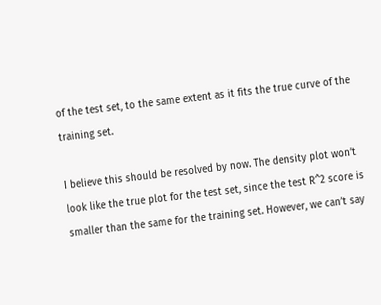of the test set, to the same extent as it fits the true curve of the training set.

I believe this should be resolved by now. The density plot won’t look like the true plot for the test set, since the test R^2 score is smaller than the same for the training set. However, we can’t say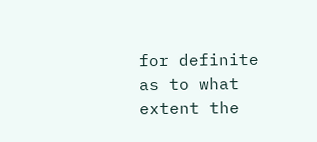for definite as to what extent the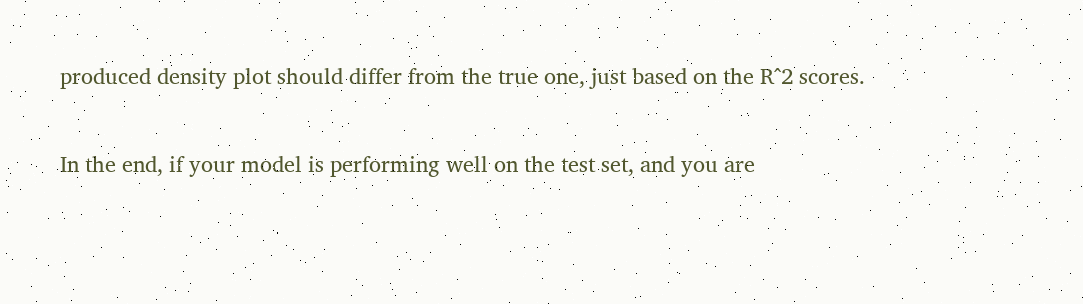produced density plot should differ from the true one, just based on the R^2 scores.

In the end, if your model is performing well on the test set, and you are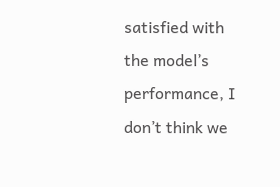satisfied with the model’s performance, I don’t think we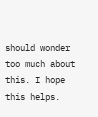should wonder too much about this. I hope this helps.